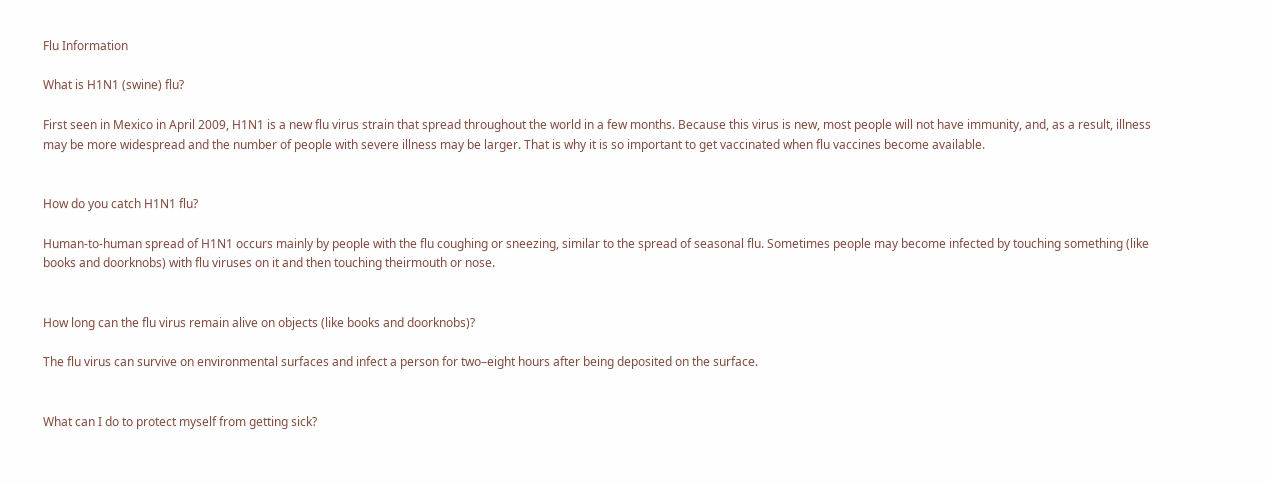Flu Information

What is H1N1 (swine) flu?

First seen in Mexico in April 2009, H1N1 is a new flu virus strain that spread throughout the world in a few months. Because this virus is new, most people will not have immunity, and, as a result, illness may be more widespread and the number of people with severe illness may be larger. That is why it is so important to get vaccinated when flu vaccines become available.


How do you catch H1N1 flu?

Human-to-human spread of H1N1 occurs mainly by people with the flu coughing or sneezing, similar to the spread of seasonal flu. Sometimes people may become infected by touching something (like books and doorknobs) with flu viruses on it and then touching theirmouth or nose.


How long can the flu virus remain alive on objects (like books and doorknobs)?

The flu virus can survive on environmental surfaces and infect a person for two–eight hours after being deposited on the surface.


What can I do to protect myself from getting sick?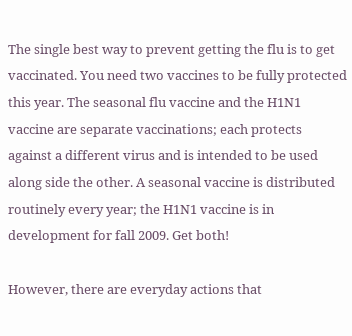The single best way to prevent getting the flu is to get vaccinated. You need two vaccines to be fully protected this year. The seasonal flu vaccine and the H1N1 vaccine are separate vaccinations; each protects against a different virus and is intended to be used along side the other. A seasonal vaccine is distributed routinely every year; the H1N1 vaccine is in development for fall 2009. Get both!

However, there are everyday actions that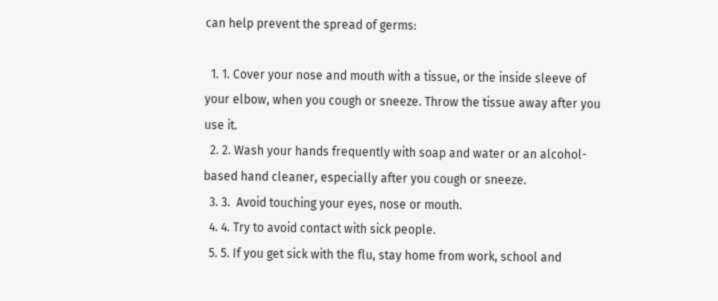can help prevent the spread of germs:

  1. 1. Cover your nose and mouth with a tissue, or the inside sleeve of your elbow, when you cough or sneeze. Throw the tissue away after you use it.
  2. 2. Wash your hands frequently with soap and water or an alcohol-based hand cleaner, especially after you cough or sneeze.
  3. 3.  Avoid touching your eyes, nose or mouth.
  4. 4. Try to avoid contact with sick people.
  5. 5. If you get sick with the flu, stay home from work, school and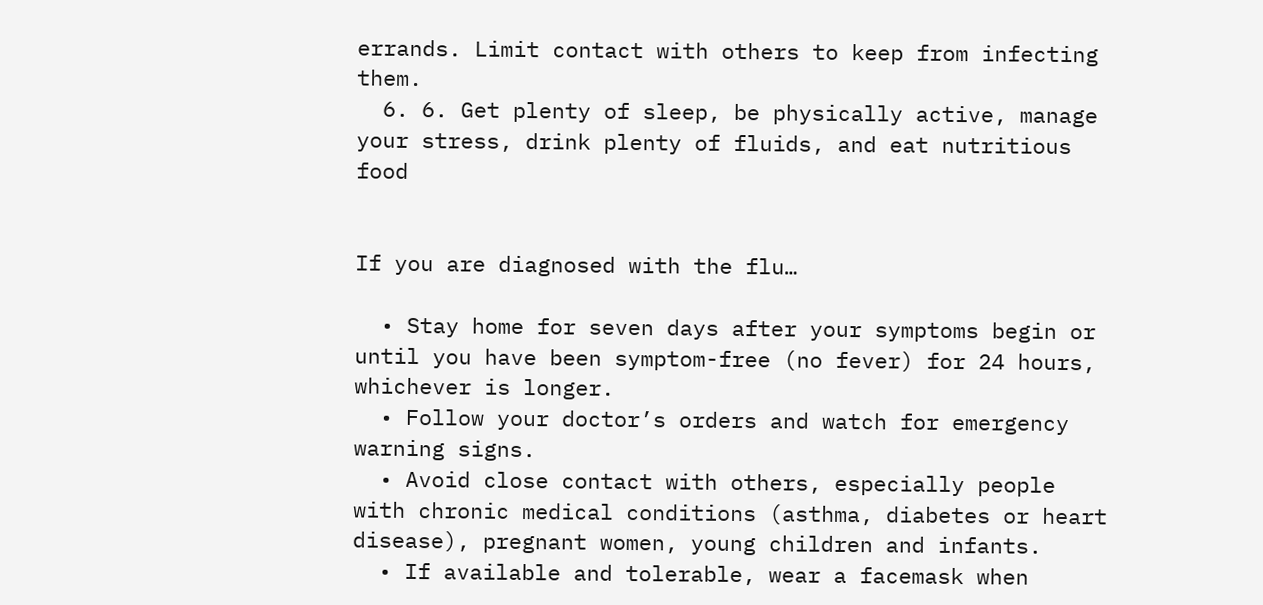errands. Limit contact with others to keep from infecting them.
  6. 6. Get plenty of sleep, be physically active, manage your stress, drink plenty of fluids, and eat nutritious food


If you are diagnosed with the flu…

  • Stay home for seven days after your symptoms begin or until you have been symptom-free (no fever) for 24 hours, whichever is longer.
  • Follow your doctor’s orders and watch for emergency warning signs.
  • Avoid close contact with others, especially people with chronic medical conditions (asthma, diabetes or heart disease), pregnant women, young children and infants.
  • If available and tolerable, wear a facemask when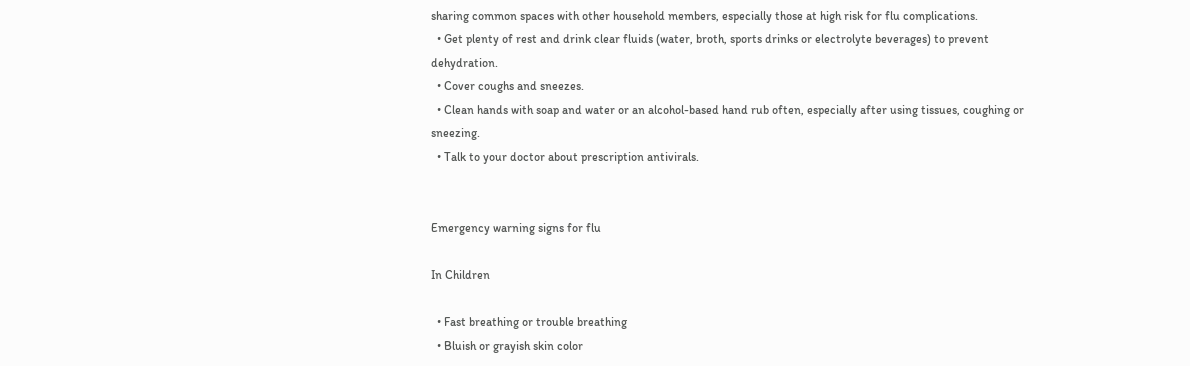sharing common spaces with other household members, especially those at high risk for flu complications.
  • Get plenty of rest and drink clear fluids (water, broth, sports drinks or electrolyte beverages) to prevent dehydration.
  • Cover coughs and sneezes.
  • Clean hands with soap and water or an alcohol-based hand rub often, especially after using tissues, coughing or sneezing.
  • Talk to your doctor about prescription antivirals.


Emergency warning signs for flu

In Children

  • Fast breathing or trouble breathing
  • Bluish or grayish skin color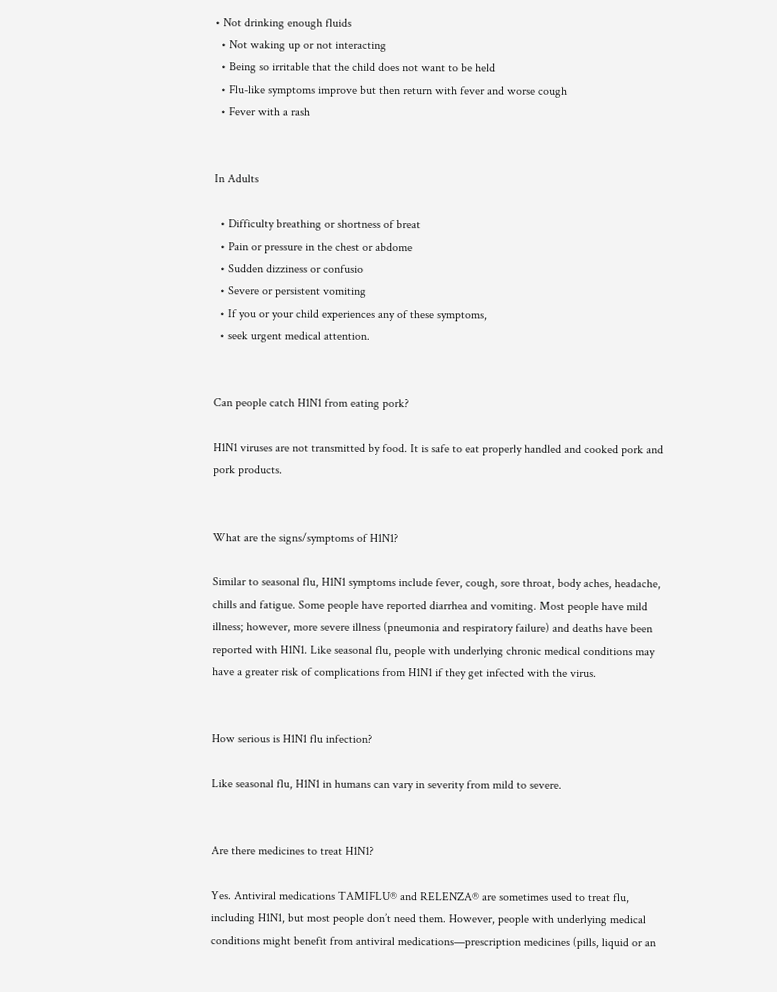• Not drinking enough fluids
  • Not waking up or not interacting
  • Being so irritable that the child does not want to be held
  • Flu-like symptoms improve but then return with fever and worse cough
  • Fever with a rash


In Adults

  • Difficulty breathing or shortness of breat
  • Pain or pressure in the chest or abdome
  • Sudden dizziness or confusio
  • Severe or persistent vomiting
  • If you or your child experiences any of these symptoms,
  • seek urgent medical attention.


Can people catch H1N1 from eating pork?

H1N1 viruses are not transmitted by food. It is safe to eat properly handled and cooked pork and pork products.


What are the signs/symptoms of H1N1?

Similar to seasonal flu, H1N1 symptoms include fever, cough, sore throat, body aches, headache, chills and fatigue. Some people have reported diarrhea and vomiting. Most people have mild illness; however, more severe illness (pneumonia and respiratory failure) and deaths have been reported with H1N1. Like seasonal flu, people with underlying chronic medical conditions may have a greater risk of complications from H1N1 if they get infected with the virus.


How serious is H1N1 flu infection?

Like seasonal flu, H1N1 in humans can vary in severity from mild to severe.


Are there medicines to treat H1N1?

Yes. Antiviral medications TAMIFLU® and RELENZA® are sometimes used to treat flu, including H1N1, but most people don’t need them. However, people with underlying medical conditions might benefit from antiviral medications—prescription medicines (pills, liquid or an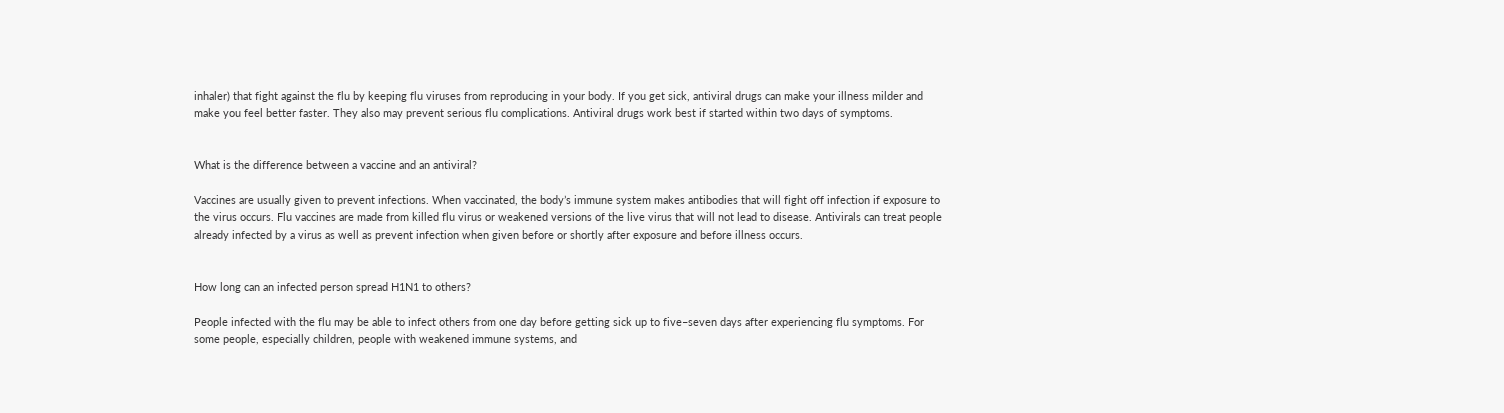inhaler) that fight against the flu by keeping flu viruses from reproducing in your body. If you get sick, antiviral drugs can make your illness milder and make you feel better faster. They also may prevent serious flu complications. Antiviral drugs work best if started within two days of symptoms.


What is the difference between a vaccine and an antiviral?

Vaccines are usually given to prevent infections. When vaccinated, the body’s immune system makes antibodies that will fight off infection if exposure to the virus occurs. Flu vaccines are made from killed flu virus or weakened versions of the live virus that will not lead to disease. Antivirals can treat people already infected by a virus as well as prevent infection when given before or shortly after exposure and before illness occurs.


How long can an infected person spread H1N1 to others?

People infected with the flu may be able to infect others from one day before getting sick up to five–seven days after experiencing flu symptoms. For some people, especially children, people with weakened immune systems, and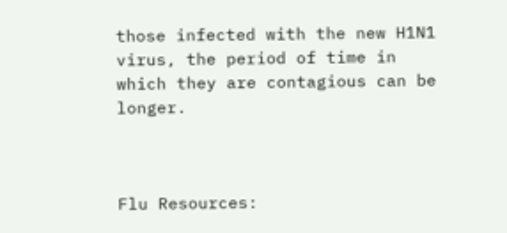those infected with the new H1N1 virus, the period of time in which they are contagious can be longer.



Flu Resources: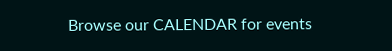Browse our CALENDAR for events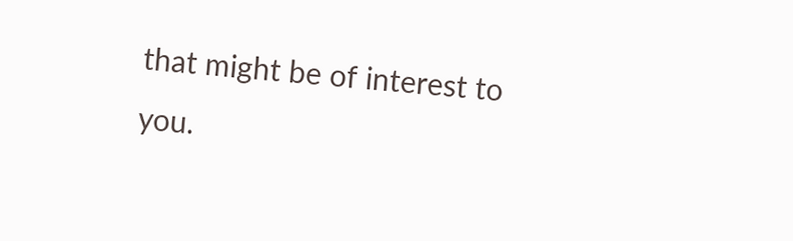that might be of interest to you.